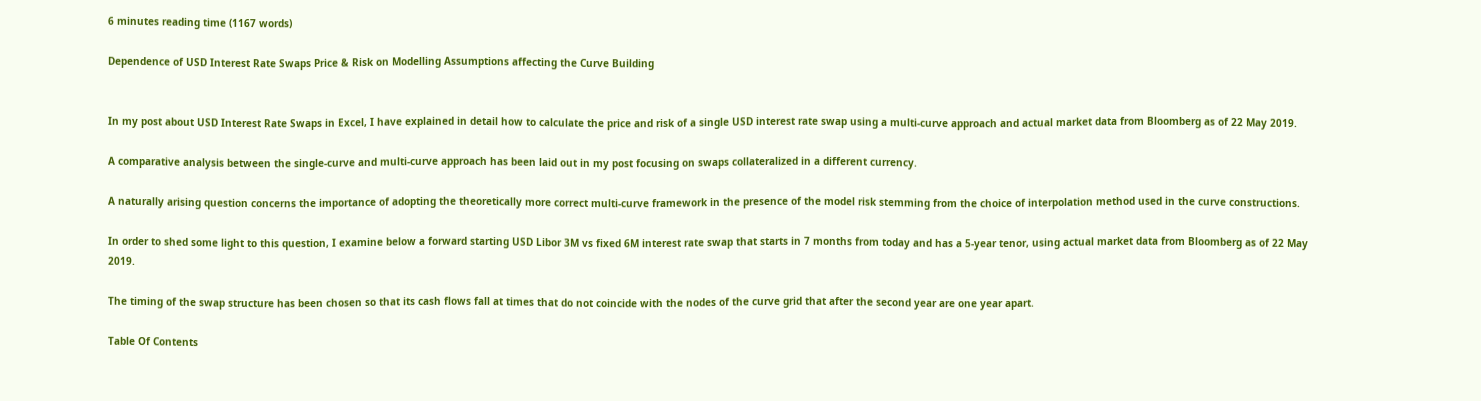6 minutes reading time (1167 words)

Dependence of USD Interest Rate Swaps Price & Risk on Modelling Assumptions affecting the Curve Building


In my post about USD Interest Rate Swaps in Excel, I have explained in detail how to calculate the price and risk of a single USD interest rate swap using a multi-curve approach and actual market data from Bloomberg as of 22 May 2019.

A comparative analysis between the single-curve and multi-curve approach has been laid out in my post focusing on swaps collateralized in a different currency.

A naturally arising question concerns the importance of adopting the theoretically more correct multi-curve framework in the presence of the model risk stemming from the choice of interpolation method used in the curve constructions.

In order to shed some light to this question, I examine below a forward starting USD Libor 3M vs fixed 6M interest rate swap that starts in 7 months from today and has a 5-year tenor, using actual market data from Bloomberg as of 22 May 2019.

The timing of the swap structure has been chosen so that its cash flows fall at times that do not coincide with the nodes of the curve grid that after the second year are one year apart.

Table Of Contents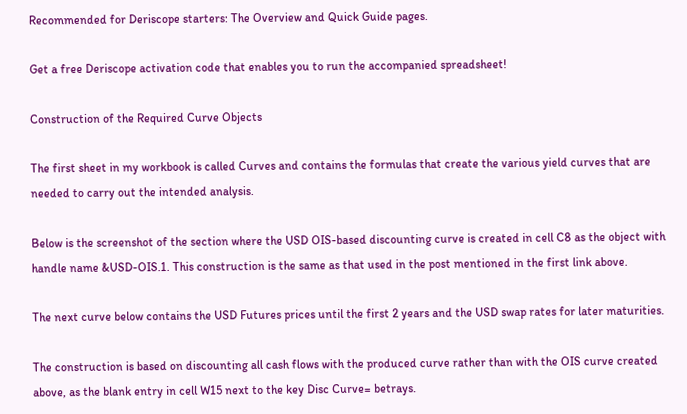Recommended for Deriscope starters: The Overview and Quick Guide pages.

Get a free Deriscope activation code that enables you to run the accompanied spreadsheet!

Construction of the Required Curve Objects

The first sheet in my workbook is called Curves and contains the formulas that create the various yield curves that are needed to carry out the intended analysis.

Below is the screenshot of the section where the USD OIS-based discounting curve is created in cell C8 as the object with handle name &USD-OIS.1. This construction is the same as that used in the post mentioned in the first link above.

The next curve below contains the USD Futures prices until the first 2 years and the USD swap rates for later maturities.

The construction is based on discounting all cash flows with the produced curve rather than with the OIS curve created above, as the blank entry in cell W15 next to the key Disc Curve= betrays.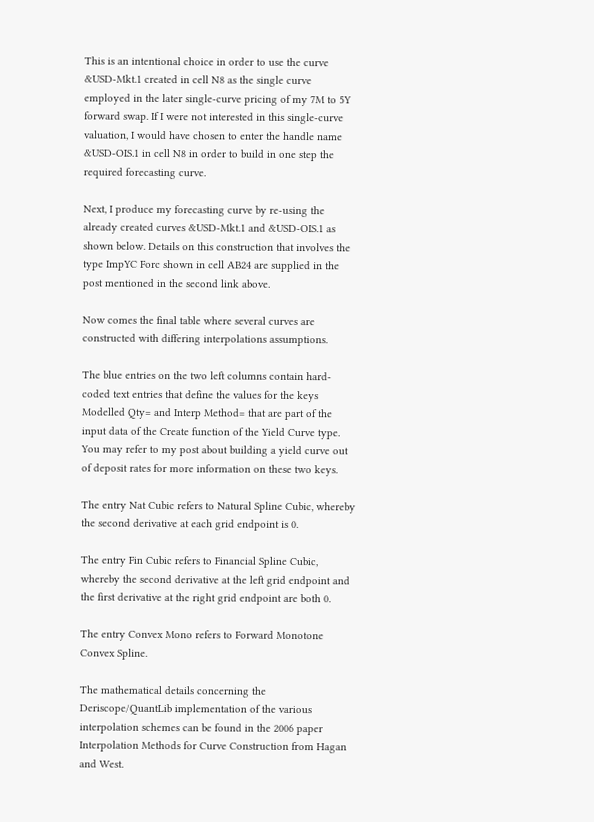This is an intentional choice in order to use the curve &USD-Mkt.1 created in cell N8 as the single curve employed in the later single-curve pricing of my 7M to 5Y forward swap. If I were not interested in this single-curve valuation, I would have chosen to enter the handle name &USD-OIS.1 in cell N8 in order to build in one step the required forecasting curve.

Next, I produce my forecasting curve by re-using the already created curves &USD-Mkt.1 and &USD-OIS.1 as shown below. Details on this construction that involves the type ImpYC Forc shown in cell AB24 are supplied in the post mentioned in the second link above.

Now comes the final table where several curves are constructed with differing interpolations assumptions.

The blue entries on the two left columns contain hard-coded text entries that define the values for the keys Modelled Qty= and Interp Method= that are part of the input data of the Create function of the Yield Curve type. You may refer to my post about building a yield curve out of deposit rates for more information on these two keys.

The entry Nat Cubic refers to Natural Spline Cubic, whereby the second derivative at each grid endpoint is 0.

The entry Fin Cubic refers to Financial Spline Cubic, whereby the second derivative at the left grid endpoint and the first derivative at the right grid endpoint are both 0.

The entry Convex Mono refers to Forward Monotone Convex Spline.

The mathematical details concerning the Deriscope/QuantLib implementation of the various interpolation schemes can be found in the 2006 paper Interpolation Methods for Curve Construction from Hagan and West.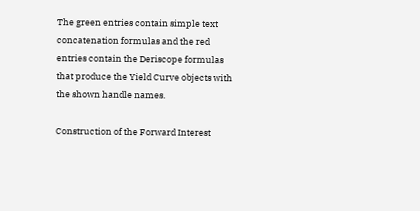The green entries contain simple text concatenation formulas and the red entries contain the Deriscope formulas that produce the Yield Curve objects with the shown handle names.

Construction of the Forward Interest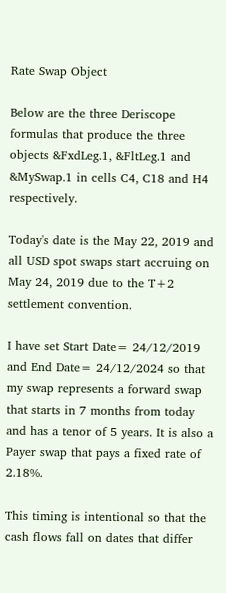Rate Swap Object

Below are the three Deriscope formulas that produce the three objects &FxdLeg.1, &FltLeg.1 and &MySwap.1 in cells C4, C18 and H4 respectively.

Today's date is the May 22, 2019 and all USD spot swaps start accruing on May 24, 2019 due to the T+2 settlement convention.

I have set Start Date= 24/12/2019 and End Date= 24/12/2024 so that my swap represents a forward swap that starts in 7 months from today and has a tenor of 5 years. It is also a Payer swap that pays a fixed rate of 2.18%.

This timing is intentional so that the cash flows fall on dates that differ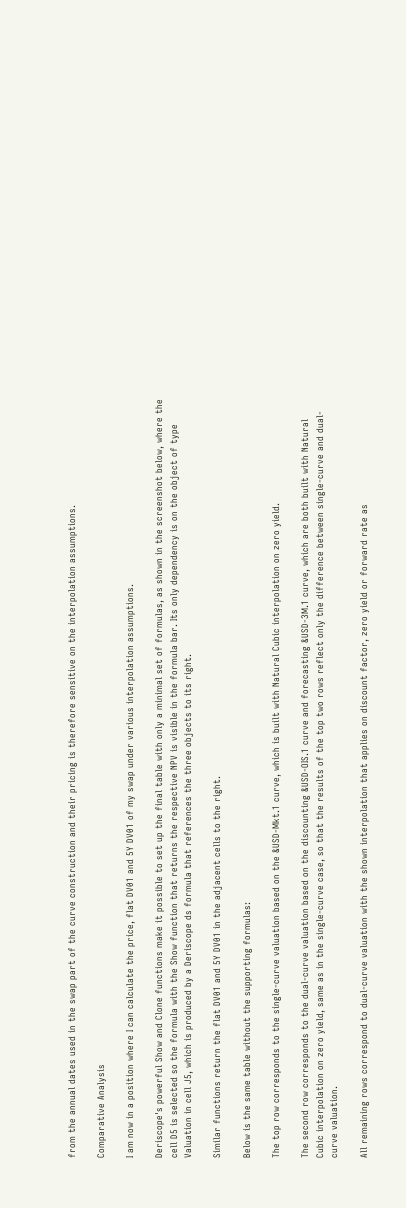from the annual dates used in the swap part of the curve construction and their pricing is therefore sensitive on the interpolation assumptions.

Comparative Analysis

I am now in a position where I can calculate the price, flat DV01 and 5Y DV01 of my swap under various interpolation assumptions.

Deriscope's powerful Show and Clone functions make it possible to set up the final table with only a minimal set of formulas, as shown in the screenshot below, where the cell D5 is selected so the formula with the Show function that returns the respective NPV is visible in the formula bar. Its only dependency is on the object of type Valuation in cell J5, which is produced by a Deriscope ds formula that references the three objects to its right.

Similar functions return the flat DV01 and 5Y DV01 in the adjacent cells to the right.

Below is the same table without the supporting formulas:

The top row corresponds to the single-curve valuation based on the &USD-Mkt.1 curve, which is built with Natural Cubic interpolation on zero yield.

The second row corresponds to the dual-curve valuation based on the discounting &USD-OIS.1 curve and forecasting &USD-3M.1 curve, which are both built with Natural Cubic interpolation on zero yield, same as in the single-curve case, so that the results of the top two rows reflect only the difference between single-curve and dual-curve valuation.

All remaining rows correspond to dual-curve valuation with the shown interpolation that applies on discount factor, zero yield or forward rate as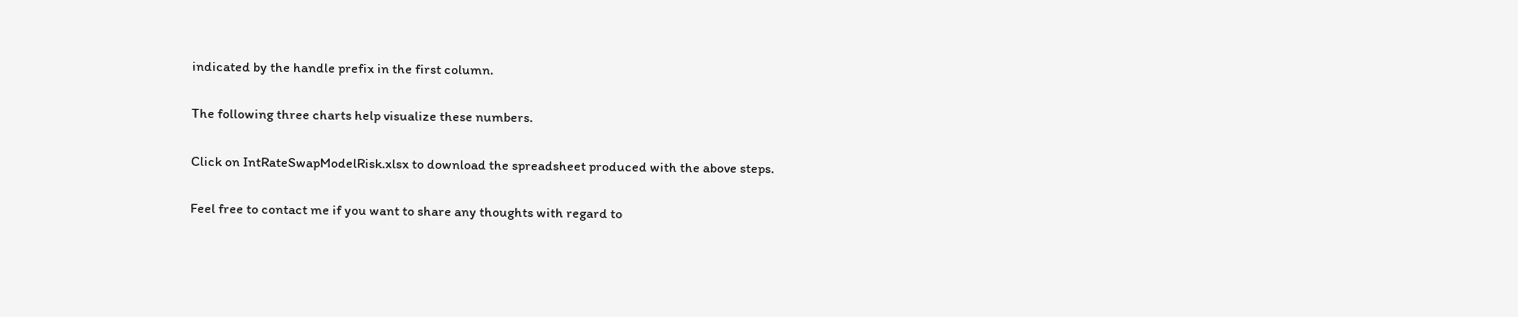indicated by the handle prefix in the first column.

The following three charts help visualize these numbers.

Click on IntRateSwapModelRisk.xlsx to download the spreadsheet produced with the above steps.

Feel free to contact me if you want to share any thoughts with regard to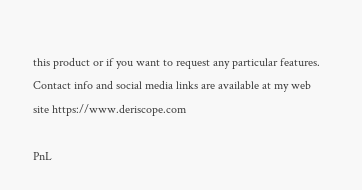this product or if you want to request any particular features. Contact info and social media links are available at my web site https://www.deriscope.com

PnL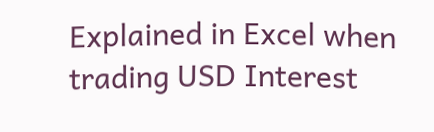Explained in Excel when trading USD Interest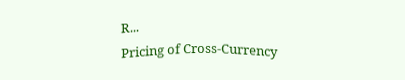R...
Pricing of Cross-Currency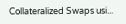Collateralized Swaps usi...